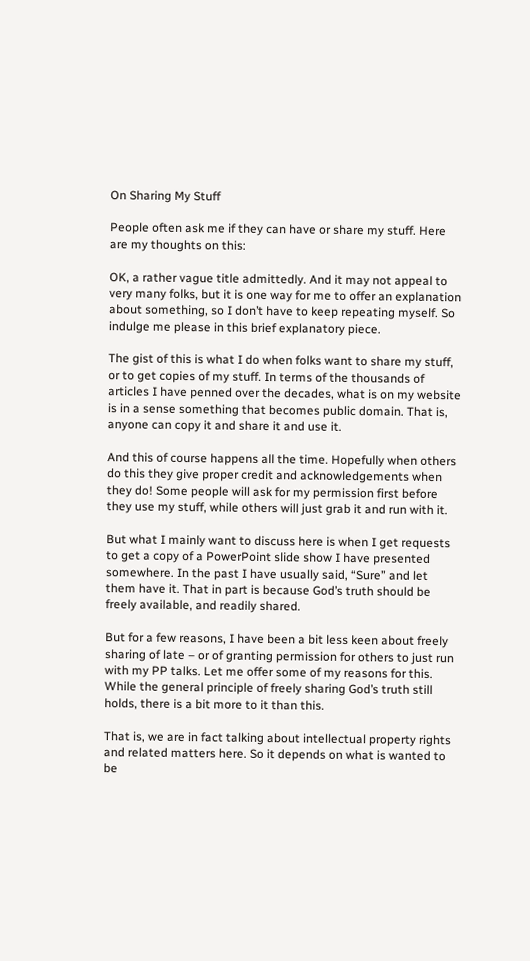On Sharing My Stuff

People often ask me if they can have or share my stuff. Here are my thoughts on this:

OK, a rather vague title admittedly. And it may not appeal to very many folks, but it is one way for me to offer an explanation about something, so I don’t have to keep repeating myself. So indulge me please in this brief explanatory piece.

The gist of this is what I do when folks want to share my stuff, or to get copies of my stuff. In terms of the thousands of articles I have penned over the decades, what is on my website is in a sense something that becomes public domain. That is, anyone can copy it and share it and use it.

And this of course happens all the time. Hopefully when others do this they give proper credit and acknowledgements when they do! Some people will ask for my permission first before they use my stuff, while others will just grab it and run with it.

But what I mainly want to discuss here is when I get requests to get a copy of a PowerPoint slide show I have presented somewhere. In the past I have usually said, “Sure” and let them have it. That in part is because God’s truth should be freely available, and readily shared.

But for a few reasons, I have been a bit less keen about freely sharing of late – or of granting permission for others to just run with my PP talks. Let me offer some of my reasons for this. While the general principle of freely sharing God’s truth still holds, there is a bit more to it than this.

That is, we are in fact talking about intellectual property rights and related matters here. So it depends on what is wanted to be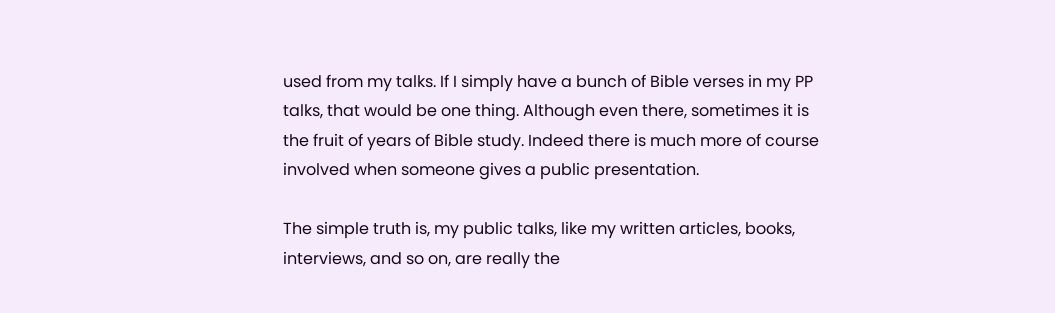used from my talks. If I simply have a bunch of Bible verses in my PP talks, that would be one thing. Although even there, sometimes it is the fruit of years of Bible study. Indeed there is much more of course involved when someone gives a public presentation.

The simple truth is, my public talks, like my written articles, books, interviews, and so on, are really the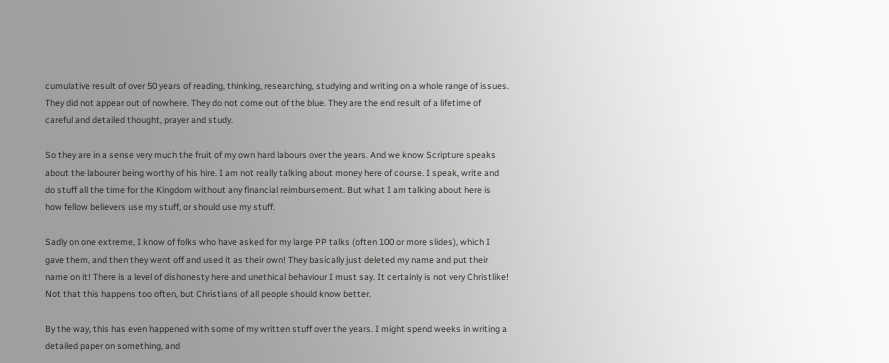cumulative result of over 50 years of reading, thinking, researching, studying and writing on a whole range of issues. They did not appear out of nowhere. They do not come out of the blue. They are the end result of a lifetime of careful and detailed thought, prayer and study.

So they are in a sense very much the fruit of my own hard labours over the years. And we know Scripture speaks about the labourer being worthy of his hire. I am not really talking about money here of course. I speak, write and do stuff all the time for the Kingdom without any financial reimbursement. But what I am talking about here is how fellow believers use my stuff, or should use my stuff.

Sadly on one extreme, I know of folks who have asked for my large PP talks (often 100 or more slides), which I gave them, and then they went off and used it as their own! They basically just deleted my name and put their name on it! There is a level of dishonesty here and unethical behaviour I must say. It certainly is not very Christlike! Not that this happens too often, but Christians of all people should know better.

By the way, this has even happened with some of my written stuff over the years. I might spend weeks in writing a detailed paper on something, and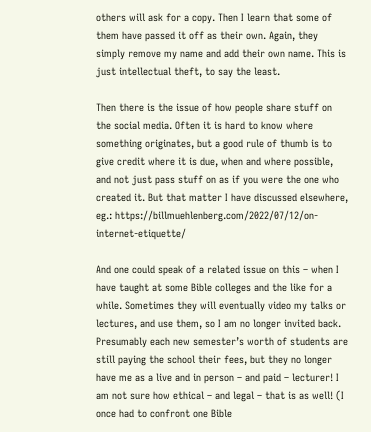others will ask for a copy. Then I learn that some of them have passed it off as their own. Again, they simply remove my name and add their own name. This is just intellectual theft, to say the least.

Then there is the issue of how people share stuff on the social media. Often it is hard to know where something originates, but a good rule of thumb is to give credit where it is due, when and where possible, and not just pass stuff on as if you were the one who created it. But that matter I have discussed elsewhere, eg.: https://billmuehlenberg.com/2022/07/12/on-internet-etiquette/

And one could speak of a related issue on this – when I have taught at some Bible colleges and the like for a while. Sometimes they will eventually video my talks or lectures, and use them, so I am no longer invited back. Presumably each new semester’s worth of students are still paying the school their fees, but they no longer have me as a live and in person – and paid – lecturer! I am not sure how ethical – and legal – that is as well! (I once had to confront one Bible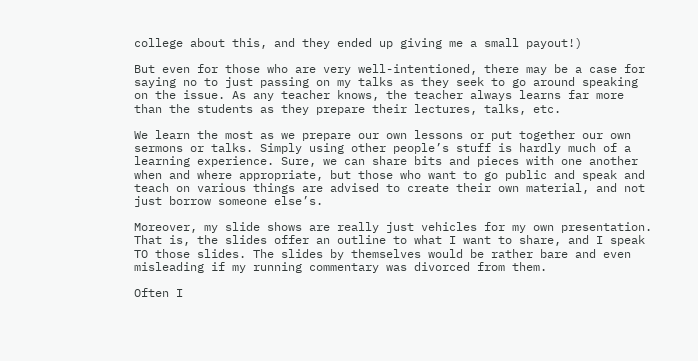college about this, and they ended up giving me a small payout!)

But even for those who are very well-intentioned, there may be a case for saying no to just passing on my talks as they seek to go around speaking on the issue. As any teacher knows, the teacher always learns far more than the students as they prepare their lectures, talks, etc.

We learn the most as we prepare our own lessons or put together our own sermons or talks. Simply using other people’s stuff is hardly much of a learning experience. Sure, we can share bits and pieces with one another when and where appropriate, but those who want to go public and speak and teach on various things are advised to create their own material, and not just borrow someone else’s.

Moreover, my slide shows are really just vehicles for my own presentation. That is, the slides offer an outline to what I want to share, and I speak TO those slides. The slides by themselves would be rather bare and even misleading if my running commentary was divorced from them.

Often I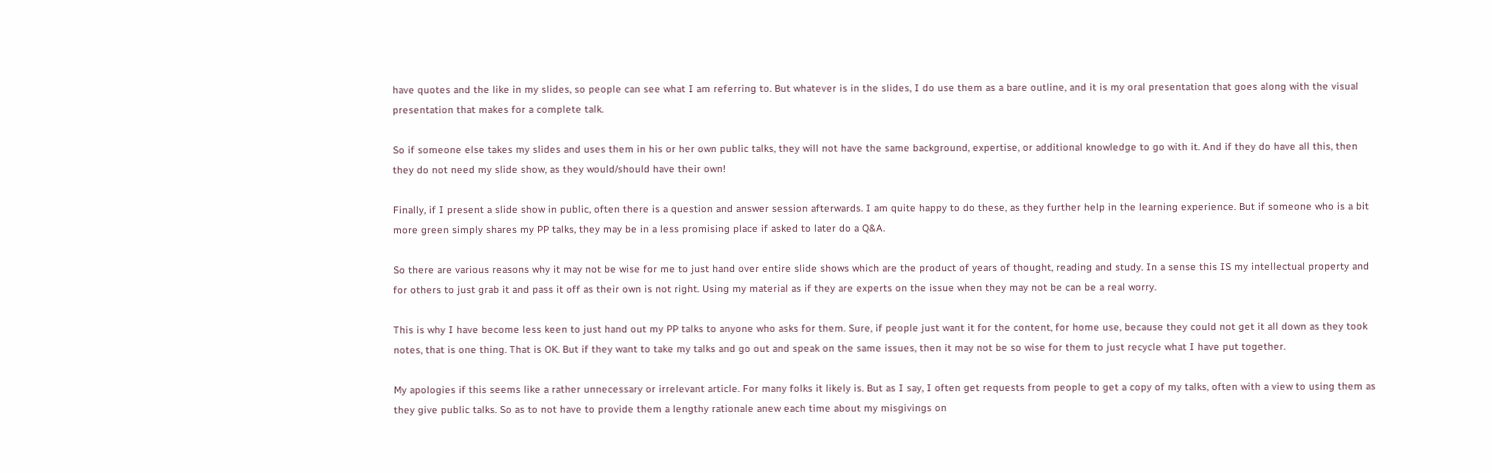have quotes and the like in my slides, so people can see what I am referring to. But whatever is in the slides, I do use them as a bare outline, and it is my oral presentation that goes along with the visual presentation that makes for a complete talk.

So if someone else takes my slides and uses them in his or her own public talks, they will not have the same background, expertise, or additional knowledge to go with it. And if they do have all this, then they do not need my slide show, as they would/should have their own!

Finally, if I present a slide show in public, often there is a question and answer session afterwards. I am quite happy to do these, as they further help in the learning experience. But if someone who is a bit more green simply shares my PP talks, they may be in a less promising place if asked to later do a Q&A.

So there are various reasons why it may not be wise for me to just hand over entire slide shows which are the product of years of thought, reading and study. In a sense this IS my intellectual property and for others to just grab it and pass it off as their own is not right. Using my material as if they are experts on the issue when they may not be can be a real worry.

This is why I have become less keen to just hand out my PP talks to anyone who asks for them. Sure, if people just want it for the content, for home use, because they could not get it all down as they took notes, that is one thing. That is OK. But if they want to take my talks and go out and speak on the same issues, then it may not be so wise for them to just recycle what I have put together.

My apologies if this seems like a rather unnecessary or irrelevant article. For many folks it likely is. But as I say, I often get requests from people to get a copy of my talks, often with a view to using them as they give public talks. So as to not have to provide them a lengthy rationale anew each time about my misgivings on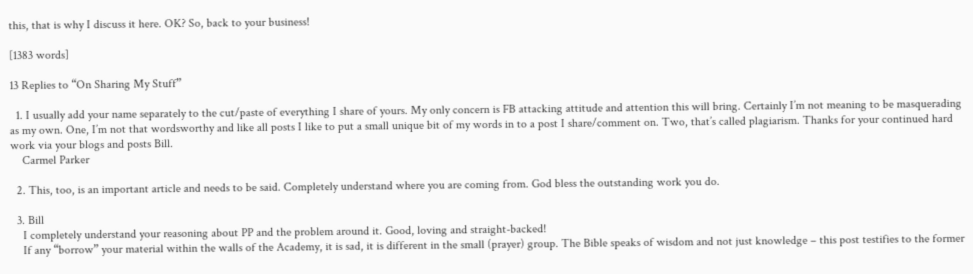this, that is why I discuss it here. OK? So, back to your business!

[1383 words]

13 Replies to “On Sharing My Stuff”

  1. I usually add your name separately to the cut/paste of everything I share of yours. My only concern is FB attacking attitude and attention this will bring. Certainly I’m not meaning to be masquerading as my own. One, I’m not that wordsworthy and like all posts I like to put a small unique bit of my words in to a post I share/comment on. Two, that’s called plagiarism. Thanks for your continued hard work via your blogs and posts Bill.
    Carmel Parker

  2. This, too, is an important article and needs to be said. Completely understand where you are coming from. God bless the outstanding work you do.

  3. Bill
    I completely understand your reasoning about PP and the problem around it. Good, loving and straight-backed!
    If any “borrow” your material within the walls of the Academy, it is sad, it is different in the small (prayer) group. The Bible speaks of wisdom and not just knowledge – this post testifies to the former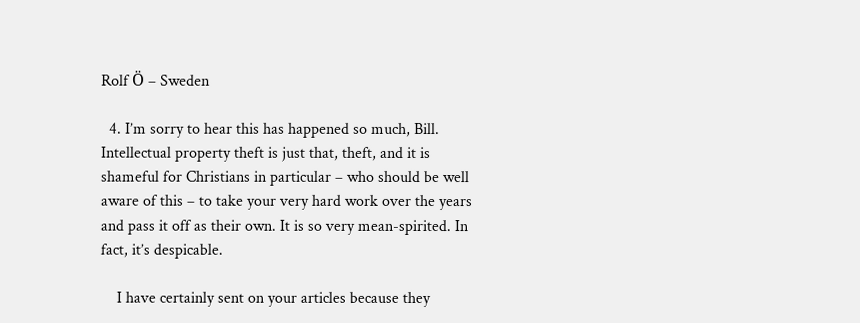Rolf Ö – Sweden

  4. I’m sorry to hear this has happened so much, Bill. Intellectual property theft is just that, theft, and it is shameful for Christians in particular – who should be well aware of this – to take your very hard work over the years and pass it off as their own. It is so very mean-spirited. In fact, it’s despicable.

    I have certainly sent on your articles because they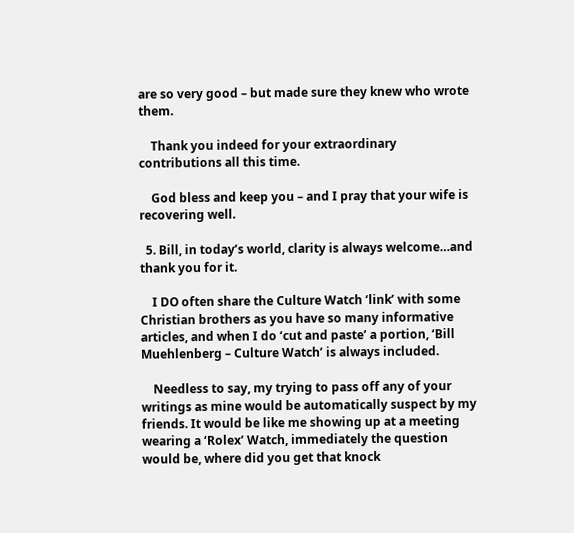are so very good – but made sure they knew who wrote them.

    Thank you indeed for your extraordinary contributions all this time.

    God bless and keep you – and I pray that your wife is recovering well.

  5. Bill, in today’s world, clarity is always welcome…and thank you for it.

    I DO often share the Culture Watch ‘link’ with some Christian brothers as you have so many informative articles, and when I do ‘cut and paste’ a portion, ‘Bill Muehlenberg – Culture Watch’ is always included.

    Needless to say, my trying to pass off any of your writings as mine would be automatically suspect by my friends. It would be like me showing up at a meeting wearing a ‘Rolex’ Watch, immediately the question would be, where did you get that knock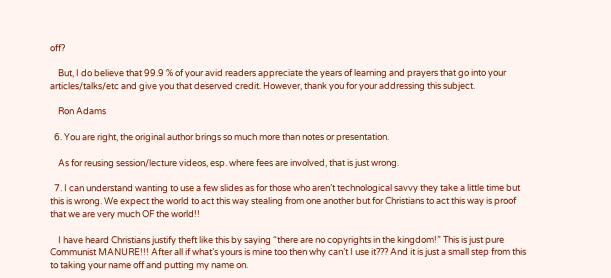off?

    But, I do believe that 99.9 % of your avid readers appreciate the years of learning and prayers that go into your articles/talks/etc and give you that deserved credit. However, thank you for your addressing this subject.

    Ron Adams

  6. You are right, the original author brings so much more than notes or presentation.

    As for reusing session/lecture videos, esp. where fees are involved, that is just wrong.

  7. I can understand wanting to use a few slides as for those who aren’t technological savvy they take a little time but this is wrong. We expect the world to act this way stealing from one another but for Christians to act this way is proof that we are very much OF the world!!

    I have heard Christians justify theft like this by saying “there are no copyrights in the kingdom!” This is just pure Communist MANURE!!! After all if what’s yours is mine too then why can’t I use it??? And it is just a small step from this to taking your name off and putting my name on.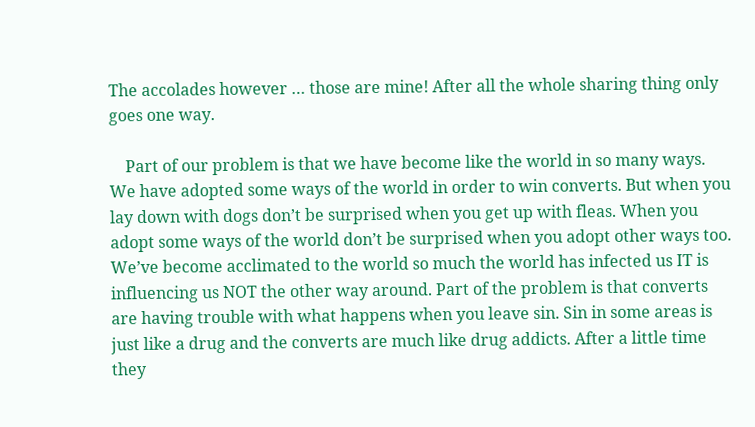The accolades however … those are mine! After all the whole sharing thing only goes one way.

    Part of our problem is that we have become like the world in so many ways. We have adopted some ways of the world in order to win converts. But when you lay down with dogs don’t be surprised when you get up with fleas. When you adopt some ways of the world don’t be surprised when you adopt other ways too. We’ve become acclimated to the world so much the world has infected us IT is influencing us NOT the other way around. Part of the problem is that converts are having trouble with what happens when you leave sin. Sin in some areas is just like a drug and the converts are much like drug addicts. After a little time they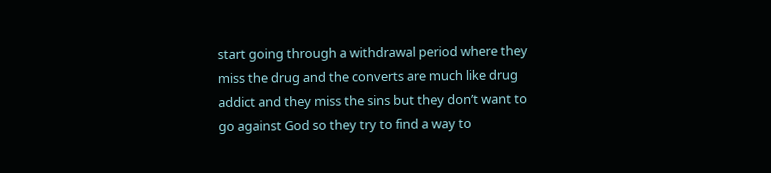start going through a withdrawal period where they miss the drug and the converts are much like drug addict and they miss the sins but they don’t want to go against God so they try to find a way to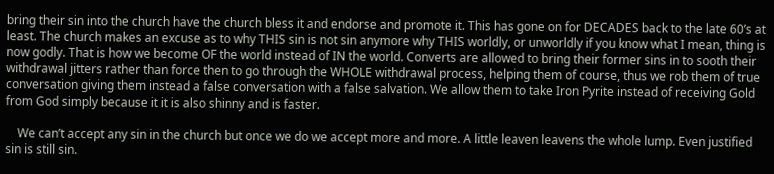bring their sin into the church have the church bless it and endorse and promote it. This has gone on for DECADES back to the late 60’s at least. The church makes an excuse as to why THIS sin is not sin anymore why THIS worldly, or unworldly if you know what I mean, thing is now godly. That is how we become OF the world instead of IN the world. Converts are allowed to bring their former sins in to sooth their withdrawal jitters rather than force then to go through the WHOLE withdrawal process, helping them of course, thus we rob them of true conversation giving them instead a false conversation with a false salvation. We allow them to take Iron Pyrite instead of receiving Gold from God simply because it it is also shinny and is faster.

    We can’t accept any sin in the church but once we do we accept more and more. A little leaven leavens the whole lump. Even justified sin is still sin.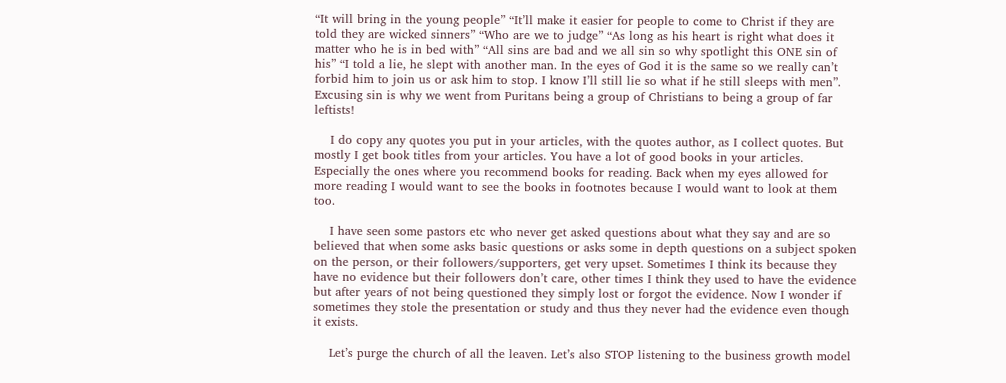“It will bring in the young people” “It’ll make it easier for people to come to Christ if they are told they are wicked sinners” “Who are we to judge” “As long as his heart is right what does it matter who he is in bed with” “All sins are bad and we all sin so why spotlight this ONE sin of his” “I told a lie, he slept with another man. In the eyes of God it is the same so we really can’t forbid him to join us or ask him to stop. I know I’ll still lie so what if he still sleeps with men”. Excusing sin is why we went from Puritans being a group of Christians to being a group of far leftists!

    I do copy any quotes you put in your articles, with the quotes author, as I collect quotes. But mostly I get book titles from your articles. You have a lot of good books in your articles. Especially the ones where you recommend books for reading. Back when my eyes allowed for more reading I would want to see the books in footnotes because I would want to look at them too.

    I have seen some pastors etc who never get asked questions about what they say and are so believed that when some asks basic questions or asks some in depth questions on a subject spoken on the person, or their followers/supporters, get very upset. Sometimes I think its because they have no evidence but their followers don’t care, other times I think they used to have the evidence but after years of not being questioned they simply lost or forgot the evidence. Now I wonder if sometimes they stole the presentation or study and thus they never had the evidence even though it exists.

    Let’s purge the church of all the leaven. Let’s also STOP listening to the business growth model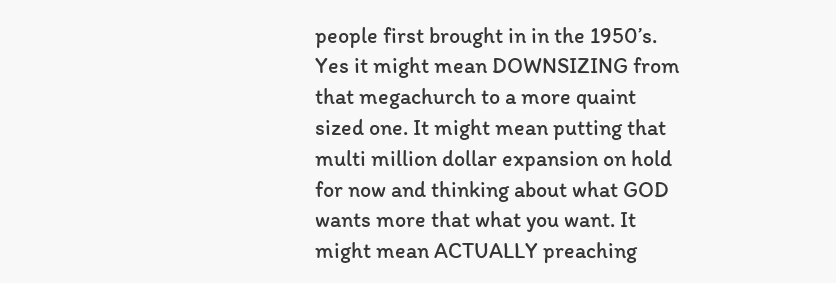people first brought in in the 1950’s. Yes it might mean DOWNSIZING from that megachurch to a more quaint sized one. It might mean putting that multi million dollar expansion on hold for now and thinking about what GOD wants more that what you want. It might mean ACTUALLY preaching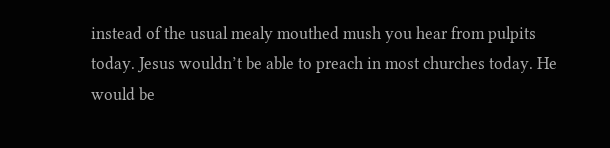instead of the usual mealy mouthed mush you hear from pulpits today. Jesus wouldn’t be able to preach in most churches today. He would be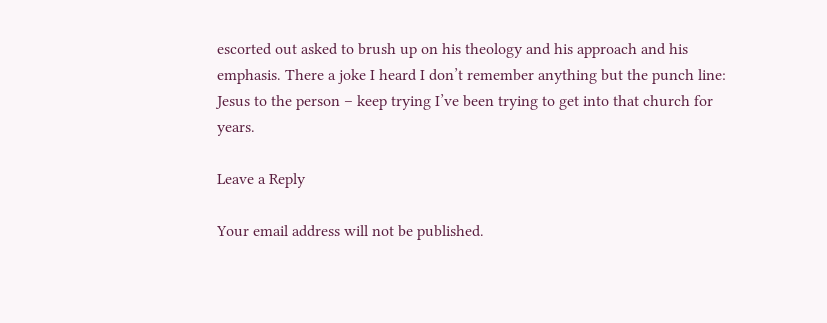escorted out asked to brush up on his theology and his approach and his emphasis. There a joke I heard I don’t remember anything but the punch line: Jesus to the person – keep trying I’ve been trying to get into that church for years.

Leave a Reply

Your email address will not be published.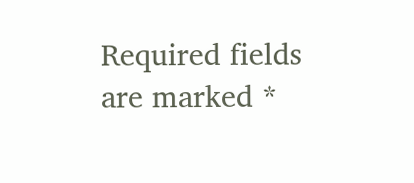Required fields are marked *